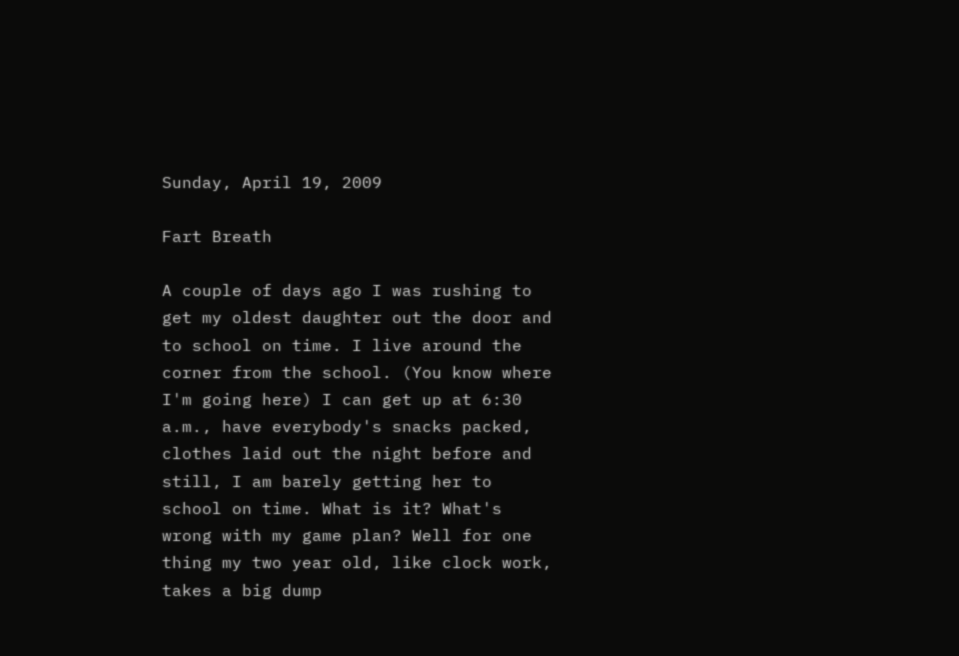Sunday, April 19, 2009

Fart Breath

A couple of days ago I was rushing to get my oldest daughter out the door and to school on time. I live around the corner from the school. (You know where I'm going here) I can get up at 6:30 a.m., have everybody's snacks packed, clothes laid out the night before and still, I am barely getting her to school on time. What is it? What's wrong with my game plan? Well for one thing my two year old, like clock work, takes a big dump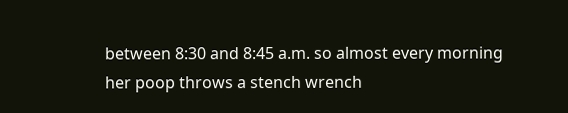between 8:30 and 8:45 a.m. so almost every morning her poop throws a stench wrench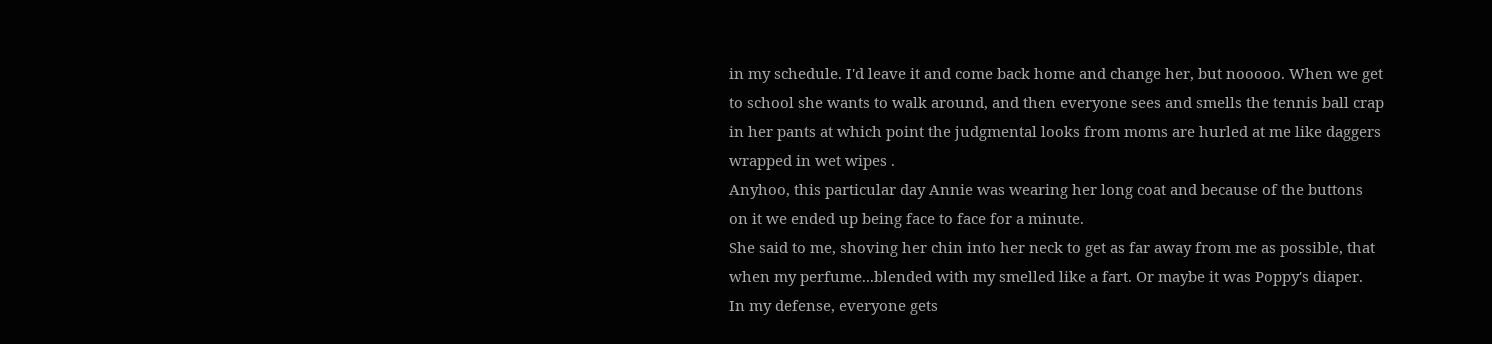in my schedule. I'd leave it and come back home and change her, but nooooo. When we get to school she wants to walk around, and then everyone sees and smells the tennis ball crap in her pants at which point the judgmental looks from moms are hurled at me like daggers wrapped in wet wipes .
Anyhoo, this particular day Annie was wearing her long coat and because of the buttons on it we ended up being face to face for a minute.
She said to me, shoving her chin into her neck to get as far away from me as possible, that when my perfume...blended with my smelled like a fart. Or maybe it was Poppy's diaper.
In my defense, everyone gets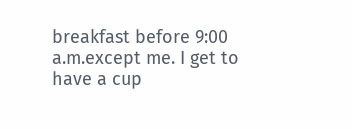breakfast before 9:00 a.m.except me. I get to have a cup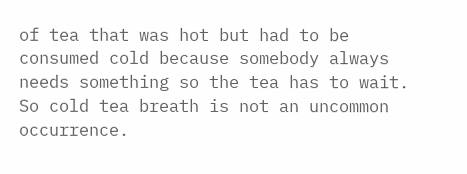of tea that was hot but had to be consumed cold because somebody always needs something so the tea has to wait. So cold tea breath is not an uncommon occurrence.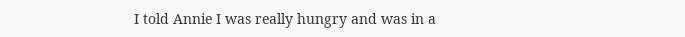I told Annie I was really hungry and was in a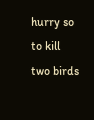hurry so to kill two birds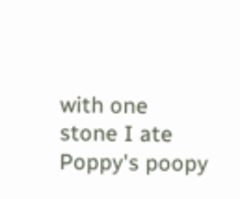with one stone I ate Poppy's poopy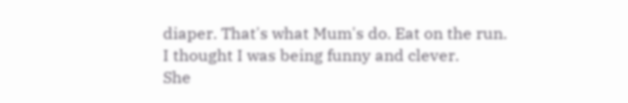diaper. That's what Mum's do. Eat on the run.
I thought I was being funny and clever.
She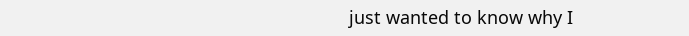just wanted to know why I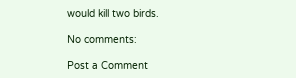would kill two birds.

No comments:

Post a Comment